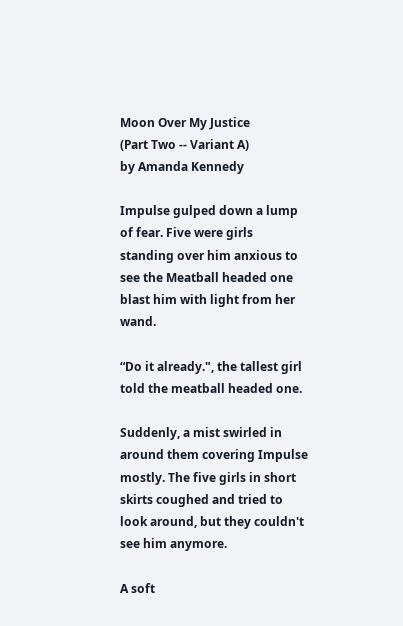Moon Over My Justice
(Part Two -- Variant A)
by Amanda Kennedy

Impulse gulped down a lump of fear. Five were girls standing over him anxious to see the Meatball headed one blast him with light from her wand.

“Do it already.", the tallest girl told the meatball headed one.

Suddenly, a mist swirled in around them covering Impulse mostly. The five girls in short skirts coughed and tried to look around, but they couldn't see him anymore.

A soft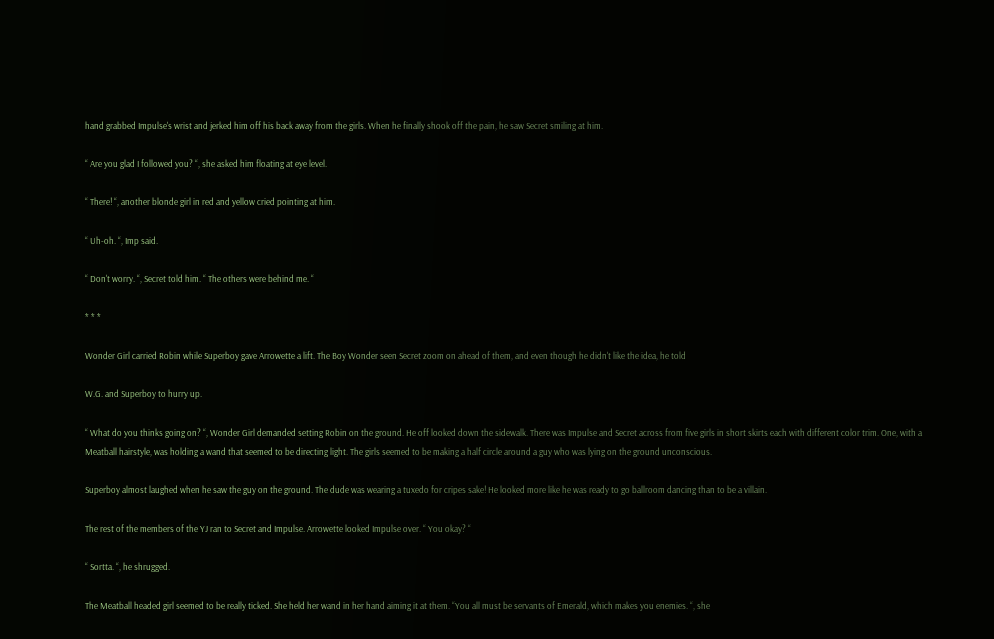hand grabbed Impulse's wrist and jerked him off his back away from the girls. When he finally shook off the pain, he saw Secret smiling at him.

“ Are you glad I followed you? “, she asked him floating at eye level.

“ There! “, another blonde girl in red and yellow cried pointing at him.

“ Uh-oh. “, Imp said.

“ Don't worry. “, Secret told him. “ The others were behind me. “

* * *

Wonder Girl carried Robin while Superboy gave Arrowette a lift. The Boy Wonder seen Secret zoom on ahead of them, and even though he didn't like the idea, he told

W.G. and Superboy to hurry up.

“ What do you thinks going on? “, Wonder Girl demanded setting Robin on the ground. He off looked down the sidewalk. There was Impulse and Secret across from five girls in short skirts each with different color trim. One, with a Meatball hairstyle, was holding a wand that seemed to be directing light. The girls seemed to be making a half circle around a guy who was lying on the ground unconscious.

Superboy almost laughed when he saw the guy on the ground. The dude was wearing a tuxedo for cripes sake! He looked more like he was ready to go ballroom dancing than to be a villain.

The rest of the members of the YJ ran to Secret and Impulse. Arrowette looked Impulse over. “ You okay? “

“ Sortta. “, he shrugged.

The Meatball headed girl seemed to be really ticked. She held her wand in her hand aiming it at them. “You all must be servants of Emerald, which makes you enemies. “, she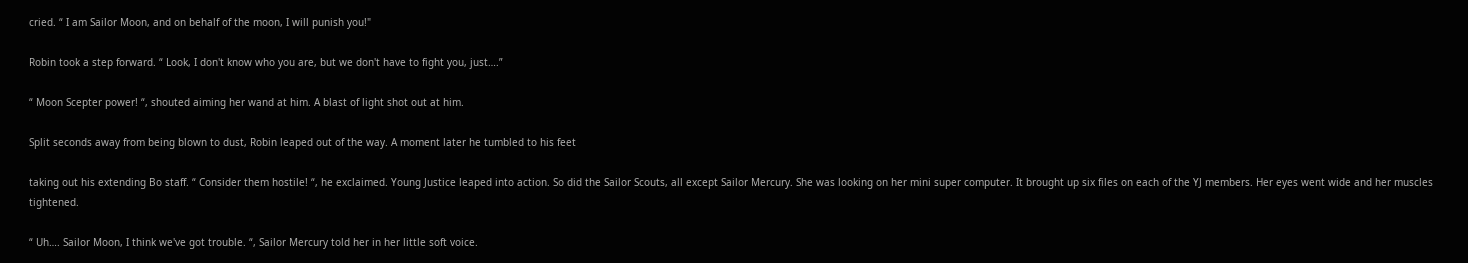cried. “ I am Sailor Moon, and on behalf of the moon, I will punish you!"

Robin took a step forward. “ Look, I don't know who you are, but we don't have to fight you, just….”

“ Moon Scepter power! “, shouted aiming her wand at him. A blast of light shot out at him.

Split seconds away from being blown to dust, Robin leaped out of the way. A moment later he tumbled to his feet

taking out his extending Bo staff. “ Consider them hostile! “, he exclaimed. Young Justice leaped into action. So did the Sailor Scouts, all except Sailor Mercury. She was looking on her mini super computer. It brought up six files on each of the YJ members. Her eyes went wide and her muscles tightened.

“ Uh…. Sailor Moon, I think we've got trouble. “, Sailor Mercury told her in her little soft voice.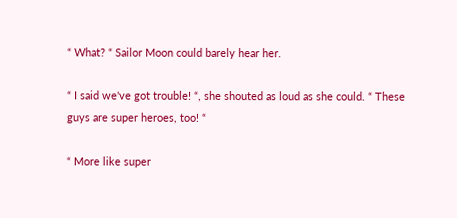“ What? “ Sailor Moon could barely hear her.

“ I said we've got trouble! “, she shouted as loud as she could. “ These guys are super heroes, too! “

“ More like super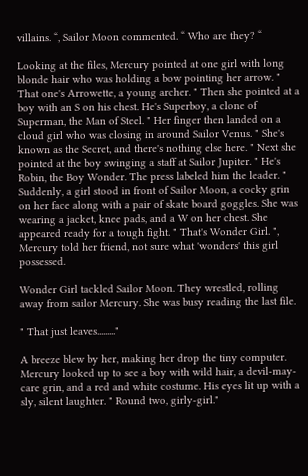villains. “, Sailor Moon commented. “ Who are they? “

Looking at the files, Mercury pointed at one girl with long blonde hair who was holding a bow pointing her arrow. " That one's Arrowette, a young archer. " Then she pointed at a boy with an S on his chest. He's Superboy, a clone of Superman, the Man of Steel. " Her finger then landed on a cloud girl who was closing in around Sailor Venus. " She's known as the Secret, and there's nothing else here. " Next she pointed at the boy swinging a staff at Sailor Jupiter. " He's Robin, the Boy Wonder. The press labeled him the leader. " Suddenly, a girl stood in front of Sailor Moon, a cocky grin on her face along with a pair of skate board goggles. She was wearing a jacket, knee pads, and a W on her chest. She appeared ready for a tough fight. " That's Wonder Girl. ", Mercury told her friend, not sure what 'wonders' this girl possessed.

Wonder Girl tackled Sailor Moon. They wrestled, rolling away from sailor Mercury. She was busy reading the last file.

" That just leaves........."

A breeze blew by her, making her drop the tiny computer. Mercury looked up to see a boy with wild hair, a devil-may-care grin, and a red and white costume. His eyes lit up with a sly, silent laughter. " Round two, girly-girl."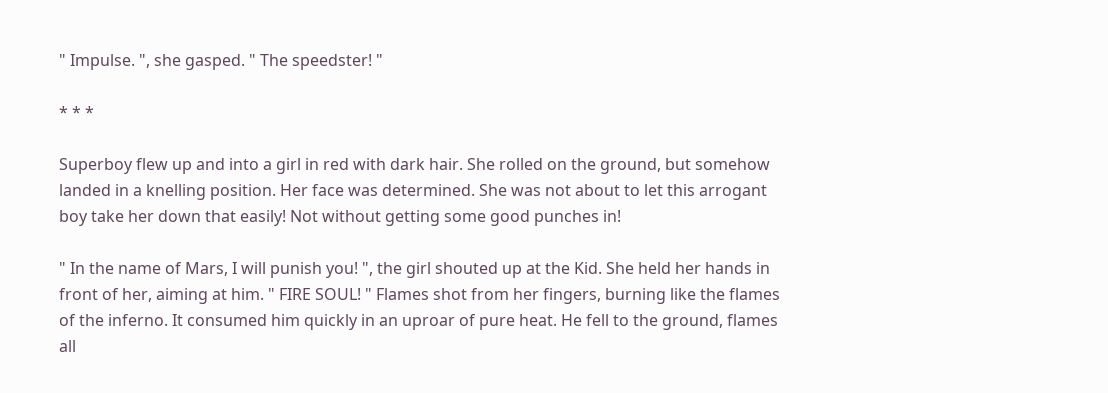" Impulse. ", she gasped. " The speedster! "

* * *

Superboy flew up and into a girl in red with dark hair. She rolled on the ground, but somehow landed in a knelling position. Her face was determined. She was not about to let this arrogant boy take her down that easily! Not without getting some good punches in!

" In the name of Mars, I will punish you! ", the girl shouted up at the Kid. She held her hands in front of her, aiming at him. " FIRE SOUL! " Flames shot from her fingers, burning like the flames of the inferno. It consumed him quickly in an uproar of pure heat. He fell to the ground, flames all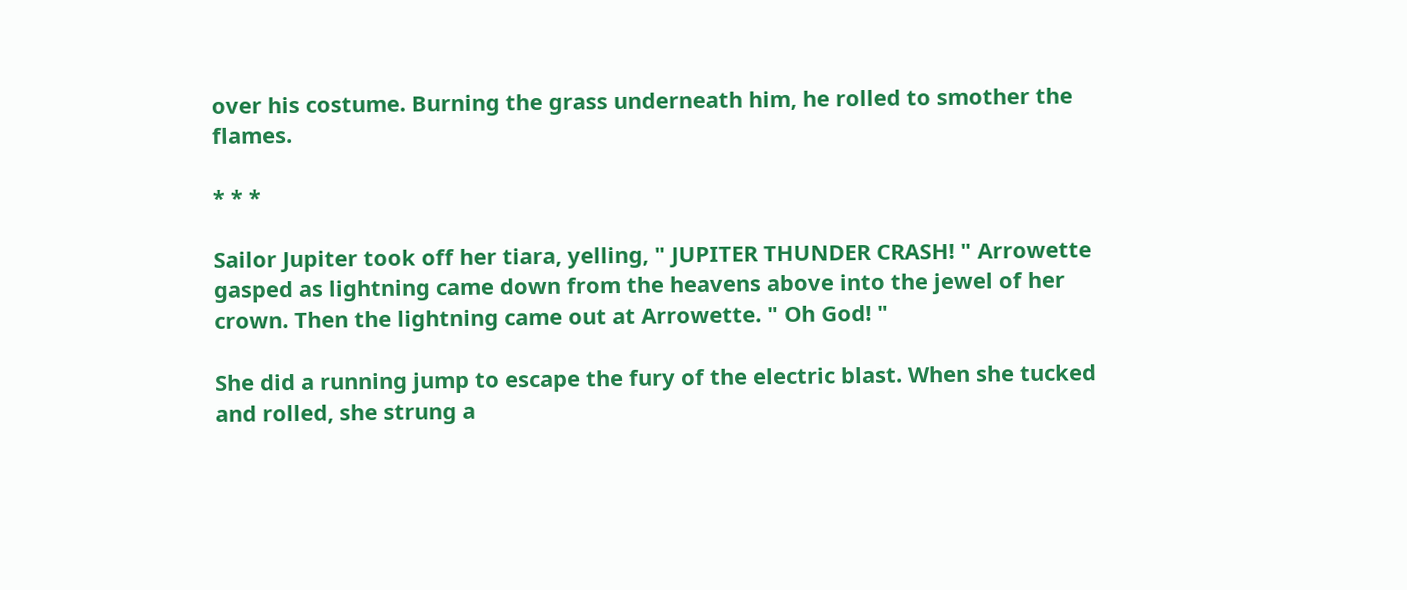over his costume. Burning the grass underneath him, he rolled to smother the flames.

* * *

Sailor Jupiter took off her tiara, yelling, " JUPITER THUNDER CRASH! " Arrowette gasped as lightning came down from the heavens above into the jewel of her crown. Then the lightning came out at Arrowette. " Oh God! "

She did a running jump to escape the fury of the electric blast. When she tucked and rolled, she strung a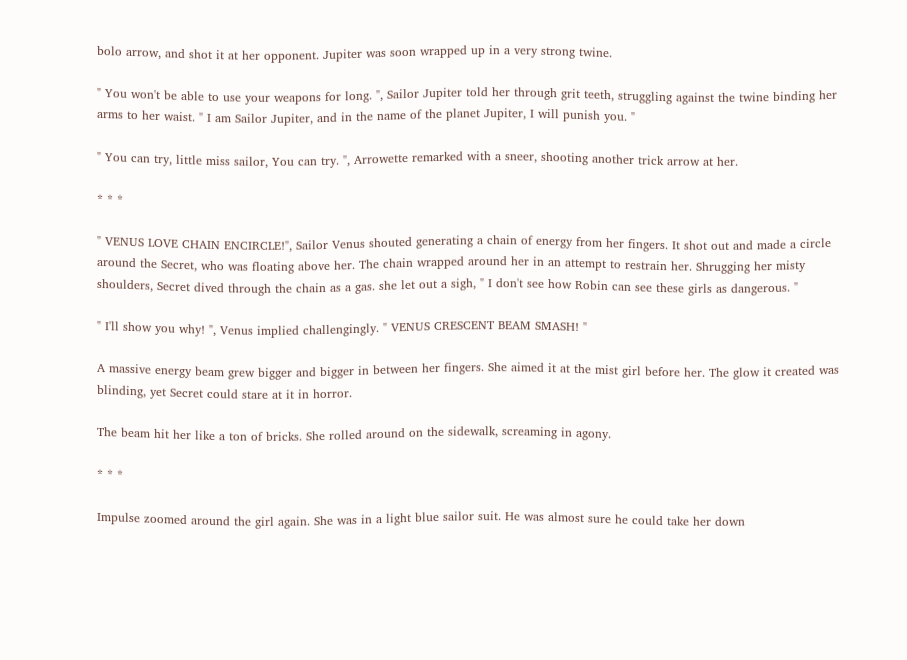bolo arrow, and shot it at her opponent. Jupiter was soon wrapped up in a very strong twine.

" You won't be able to use your weapons for long. ", Sailor Jupiter told her through grit teeth, struggling against the twine binding her arms to her waist. " I am Sailor Jupiter, and in the name of the planet Jupiter, I will punish you. "

" You can try, little miss sailor, You can try. ", Arrowette remarked with a sneer, shooting another trick arrow at her.

* * *

" VENUS LOVE CHAIN ENCIRCLE!", Sailor Venus shouted generating a chain of energy from her fingers. It shot out and made a circle around the Secret, who was floating above her. The chain wrapped around her in an attempt to restrain her. Shrugging her misty shoulders, Secret dived through the chain as a gas. she let out a sigh, " I don't see how Robin can see these girls as dangerous. "

" I'll show you why! ", Venus implied challengingly. " VENUS CRESCENT BEAM SMASH! "

A massive energy beam grew bigger and bigger in between her fingers. She aimed it at the mist girl before her. The glow it created was blinding, yet Secret could stare at it in horror.

The beam hit her like a ton of bricks. She rolled around on the sidewalk, screaming in agony.

* * *

Impulse zoomed around the girl again. She was in a light blue sailor suit. He was almost sure he could take her down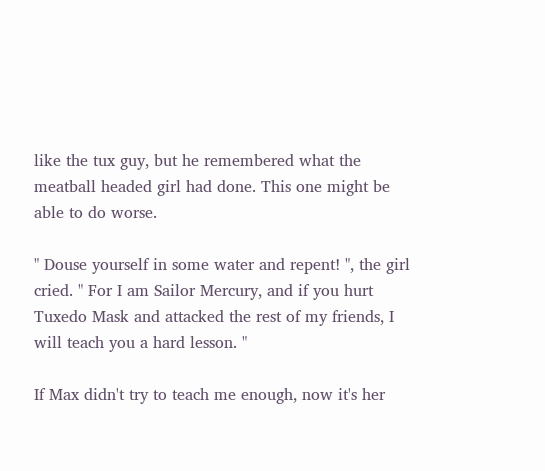like the tux guy, but he remembered what the meatball headed girl had done. This one might be able to do worse.

" Douse yourself in some water and repent! ", the girl cried. " For I am Sailor Mercury, and if you hurt Tuxedo Mask and attacked the rest of my friends, I will teach you a hard lesson. "

If Max didn't try to teach me enough, now it's her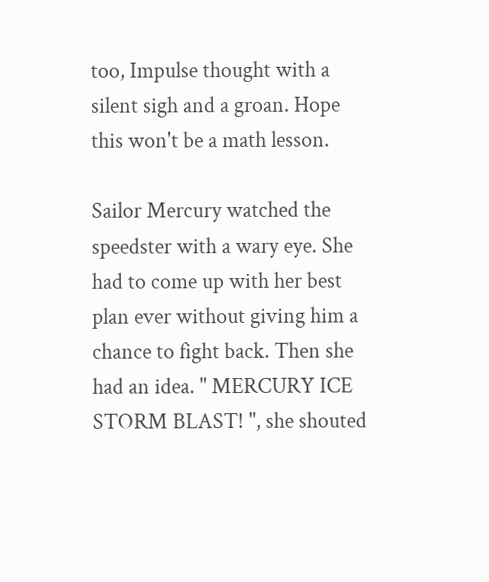too, Impulse thought with a silent sigh and a groan. Hope this won't be a math lesson.

Sailor Mercury watched the speedster with a wary eye. She had to come up with her best plan ever without giving him a chance to fight back. Then she had an idea. " MERCURY ICE STORM BLAST! ", she shouted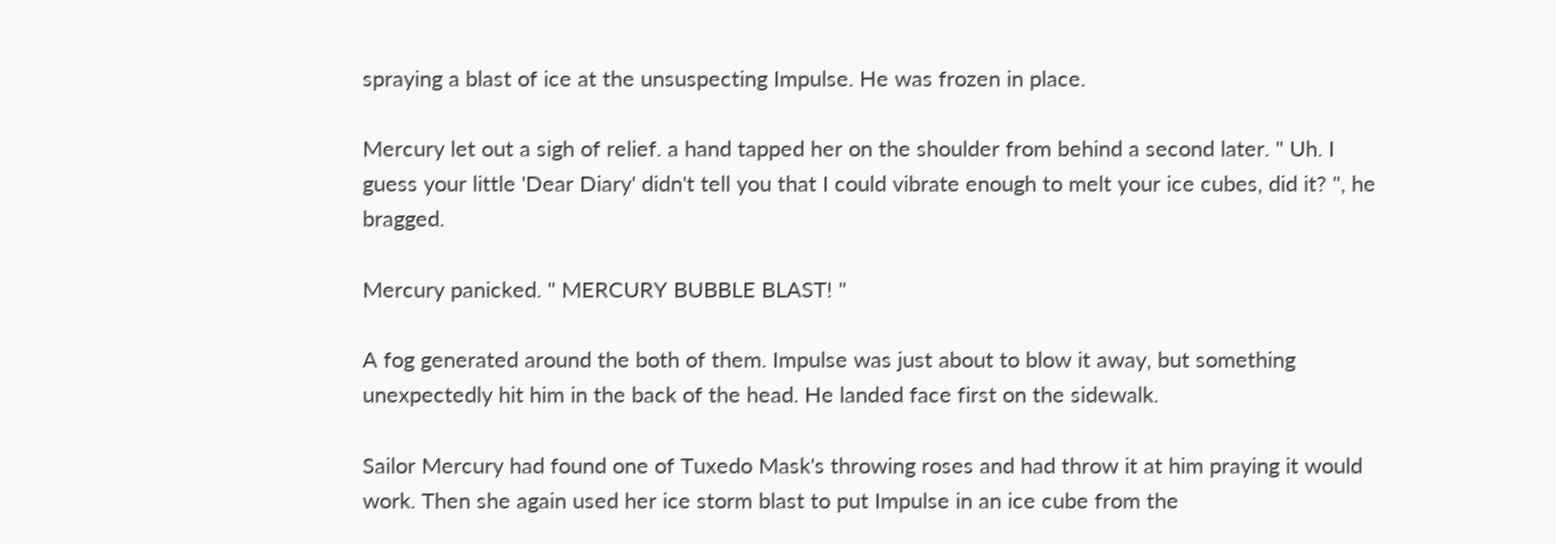spraying a blast of ice at the unsuspecting Impulse. He was frozen in place.

Mercury let out a sigh of relief. a hand tapped her on the shoulder from behind a second later. " Uh. I guess your little 'Dear Diary' didn't tell you that I could vibrate enough to melt your ice cubes, did it? ", he bragged.

Mercury panicked. " MERCURY BUBBLE BLAST! "

A fog generated around the both of them. Impulse was just about to blow it away, but something unexpectedly hit him in the back of the head. He landed face first on the sidewalk.

Sailor Mercury had found one of Tuxedo Mask's throwing roses and had throw it at him praying it would work. Then she again used her ice storm blast to put Impulse in an ice cube from the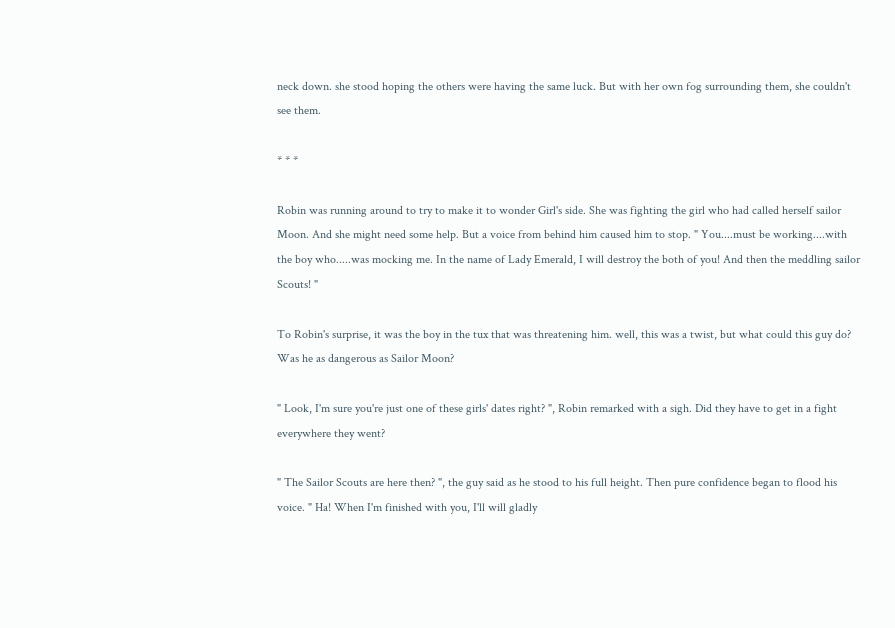neck down. she stood hoping the others were having the same luck. But with her own fog surrounding them, she couldn't see them.

* * *

Robin was running around to try to make it to wonder Girl's side. She was fighting the girl who had called herself sailor Moon. And she might need some help. But a voice from behind him caused him to stop. " You....must be working....with the boy who.....was mocking me. In the name of Lady Emerald, I will destroy the both of you! And then the meddling sailor Scouts! "

To Robin's surprise, it was the boy in the tux that was threatening him. well, this was a twist, but what could this guy do? Was he as dangerous as Sailor Moon?

" Look, I'm sure you're just one of these girls' dates right? ", Robin remarked with a sigh. Did they have to get in a fight everywhere they went?

" The Sailor Scouts are here then? ", the guy said as he stood to his full height. Then pure confidence began to flood his voice. " Ha! When I'm finished with you, I'll will gladly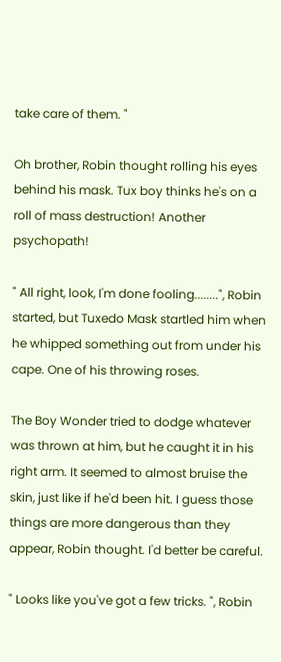take care of them. "

Oh brother, Robin thought rolling his eyes behind his mask. Tux boy thinks he's on a roll of mass destruction! Another psychopath!

" All right, look, I'm done fooling........", Robin started, but Tuxedo Mask startled him when he whipped something out from under his cape. One of his throwing roses.

The Boy Wonder tried to dodge whatever was thrown at him, but he caught it in his right arm. It seemed to almost bruise the skin, just like if he'd been hit. I guess those things are more dangerous than they appear, Robin thought. I'd better be careful.

" Looks like you've got a few tricks. ", Robin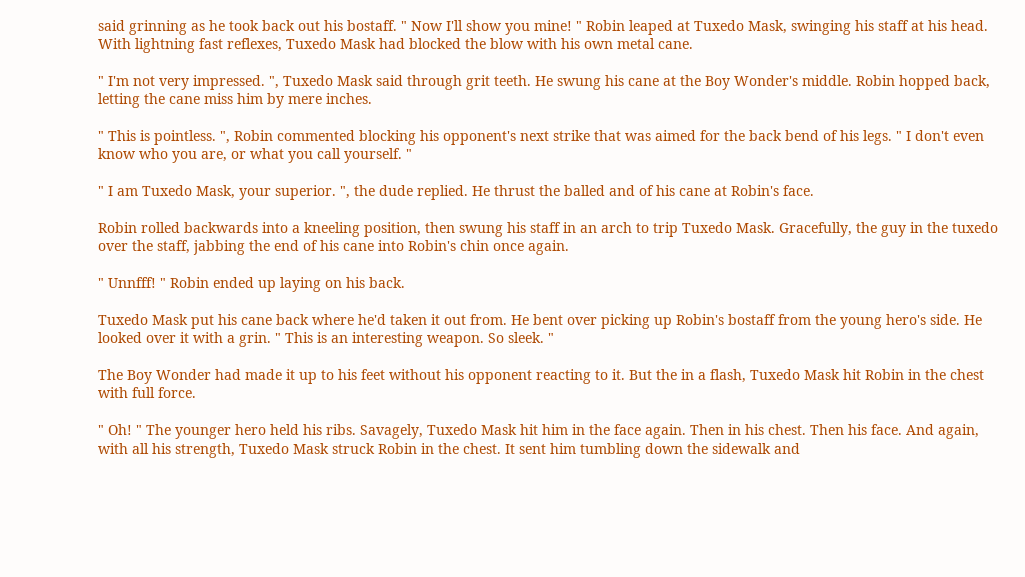said grinning as he took back out his bostaff. " Now I'll show you mine! " Robin leaped at Tuxedo Mask, swinging his staff at his head. With lightning fast reflexes, Tuxedo Mask had blocked the blow with his own metal cane.

" I'm not very impressed. ", Tuxedo Mask said through grit teeth. He swung his cane at the Boy Wonder's middle. Robin hopped back, letting the cane miss him by mere inches.

" This is pointless. ", Robin commented blocking his opponent's next strike that was aimed for the back bend of his legs. " I don't even know who you are, or what you call yourself. "

" I am Tuxedo Mask, your superior. ", the dude replied. He thrust the balled and of his cane at Robin's face.

Robin rolled backwards into a kneeling position, then swung his staff in an arch to trip Tuxedo Mask. Gracefully, the guy in the tuxedo over the staff, jabbing the end of his cane into Robin's chin once again.

" Unnfff! " Robin ended up laying on his back.

Tuxedo Mask put his cane back where he'd taken it out from. He bent over picking up Robin's bostaff from the young hero's side. He looked over it with a grin. " This is an interesting weapon. So sleek. "

The Boy Wonder had made it up to his feet without his opponent reacting to it. But the in a flash, Tuxedo Mask hit Robin in the chest with full force.

" Oh! " The younger hero held his ribs. Savagely, Tuxedo Mask hit him in the face again. Then in his chest. Then his face. And again, with all his strength, Tuxedo Mask struck Robin in the chest. It sent him tumbling down the sidewalk and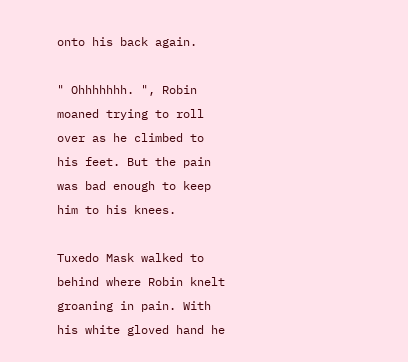onto his back again.

" Ohhhhhhh. ", Robin moaned trying to roll over as he climbed to his feet. But the pain was bad enough to keep him to his knees.

Tuxedo Mask walked to behind where Robin knelt groaning in pain. With his white gloved hand he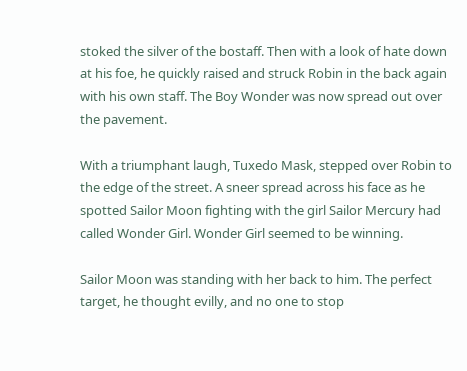stoked the silver of the bostaff. Then with a look of hate down at his foe, he quickly raised and struck Robin in the back again with his own staff. The Boy Wonder was now spread out over the pavement.

With a triumphant laugh, Tuxedo Mask, stepped over Robin to the edge of the street. A sneer spread across his face as he spotted Sailor Moon fighting with the girl Sailor Mercury had called Wonder Girl. Wonder Girl seemed to be winning.

Sailor Moon was standing with her back to him. The perfect target, he thought evilly, and no one to stop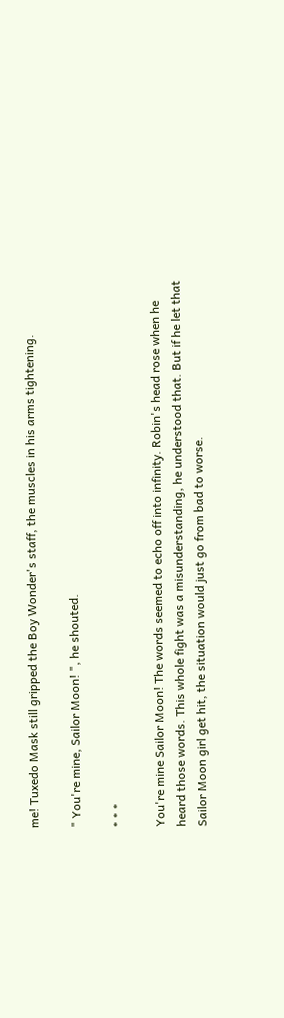me! Tuxedo Mask still gripped the Boy Wonder's staff, the muscles in his arms tightening.

" You're mine, Sailor Moon! ", he shouted.

* * *

You're mine Sailor Moon! The words seemed to echo off into infinity. Robin's head rose when he heard those words. This whole fight was a misunderstanding, he understood that. But if he let that Sailor Moon girl get hit, the situation would just go from bad to worse.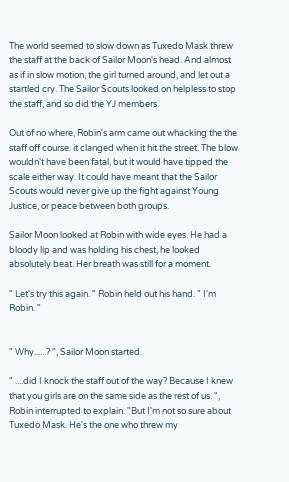The world seemed to slow down as Tuxedo Mask threw the staff at the back of Sailor Moon's head. And almost as if in slow motion, the girl turned around, and let out a startled cry. The Sailor Scouts looked on helpless to stop the staff, and so did the YJ members.

Out of no where, Robin's arm came out whacking the the staff off course. it clanged when it hit the street. The blow wouldn't have been fatal, but it would have tipped the scale either way. It could have meant that the Sailor Scouts would never give up the fight against Young Justice, or peace between both groups.

Sailor Moon looked at Robin with wide eyes. He had a bloody lip and was holding his chest, he looked absolutely beat. Her breath was still for a moment.

" Let's try this again. " Robin held out his hand. " I'm Robin. "


" Why......? ", Sailor Moon started.

" ....did I knock the staff out of the way? Because I knew that you girls are on the same side as the rest of us. ", Robin interrupted to explain. "But I'm not so sure about Tuxedo Mask. He's the one who threw my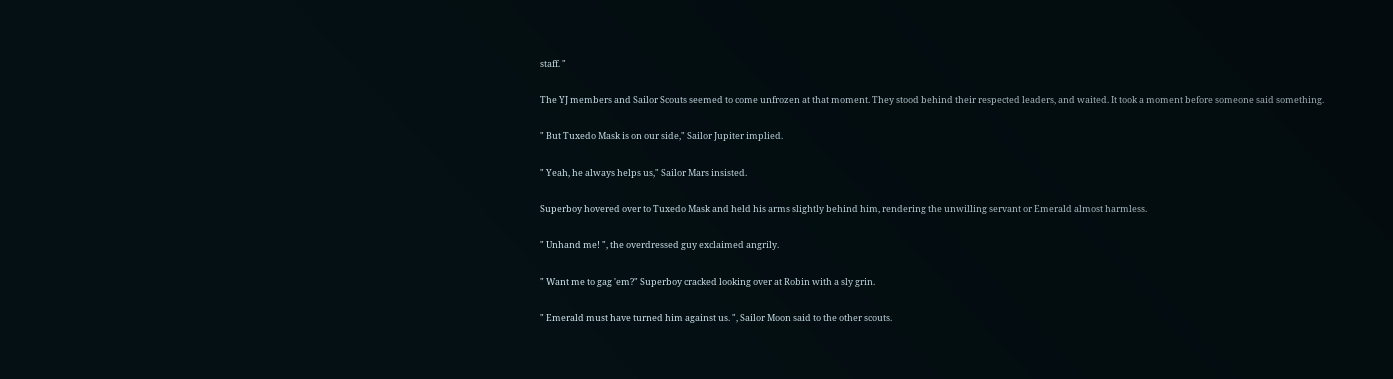staff. "

The YJ members and Sailor Scouts seemed to come unfrozen at that moment. They stood behind their respected leaders, and waited. It took a moment before someone said something.

" But Tuxedo Mask is on our side," Sailor Jupiter implied.

" Yeah, he always helps us," Sailor Mars insisted.

Superboy hovered over to Tuxedo Mask and held his arms slightly behind him, rendering the unwilling servant or Emerald almost harmless.

" Unhand me! ", the overdressed guy exclaimed angrily.

" Want me to gag 'em?" Superboy cracked looking over at Robin with a sly grin.

" Emerald must have turned him against us. ", Sailor Moon said to the other scouts.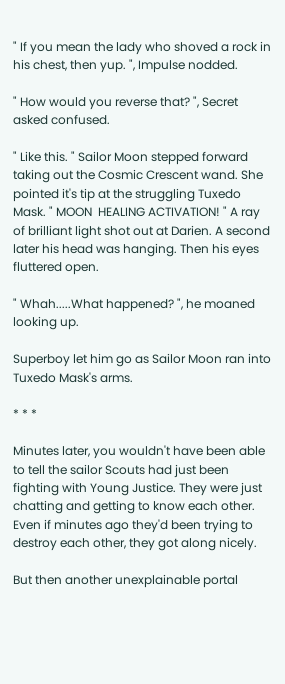" If you mean the lady who shoved a rock in his chest, then yup. ", Impulse nodded.

" How would you reverse that? ", Secret asked confused.

" Like this. " Sailor Moon stepped forward taking out the Cosmic Crescent wand. She pointed it's tip at the struggling Tuxedo Mask. " MOON  HEALING ACTIVATION! " A ray of brilliant light shot out at Darien. A second later his head was hanging. Then his eyes fluttered open.

" Whah.....What happened? ", he moaned looking up.

Superboy let him go as Sailor Moon ran into Tuxedo Mask's arms.

* * *

Minutes later, you wouldn't have been able to tell the sailor Scouts had just been fighting with Young Justice. They were just chatting and getting to know each other. Even if minutes ago they'd been trying to destroy each other, they got along nicely.

But then another unexplainable portal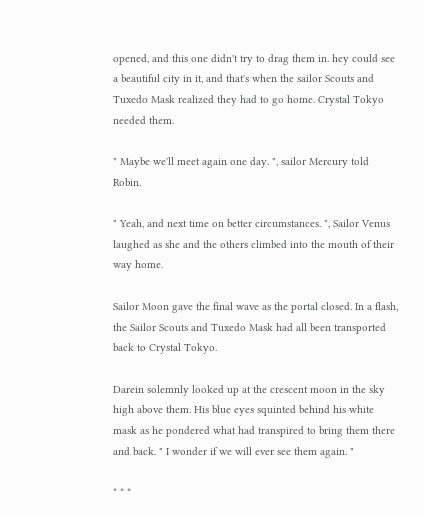opened, and this one didn't try to drag them in. hey could see a beautiful city in it, and that's when the sailor Scouts and Tuxedo Mask realized they had to go home. Crystal Tokyo needed them.

" Maybe we'll meet again one day. ", sailor Mercury told Robin.

" Yeah, and next time on better circumstances. ", Sailor Venus laughed as she and the others climbed into the mouth of their way home.

Sailor Moon gave the final wave as the portal closed. In a flash, the Sailor Scouts and Tuxedo Mask had all been transported back to Crystal Tokyo.

Darein solemnly looked up at the crescent moon in the sky high above them. His blue eyes squinted behind his white mask as he pondered what had transpired to bring them there and back. " I wonder if we will ever see them again. "

* * *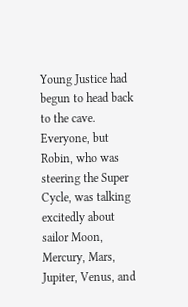Young Justice had begun to head back to the cave. Everyone, but Robin, who was steering the Super Cycle, was talking excitedly about sailor Moon, Mercury, Mars, Jupiter, Venus, and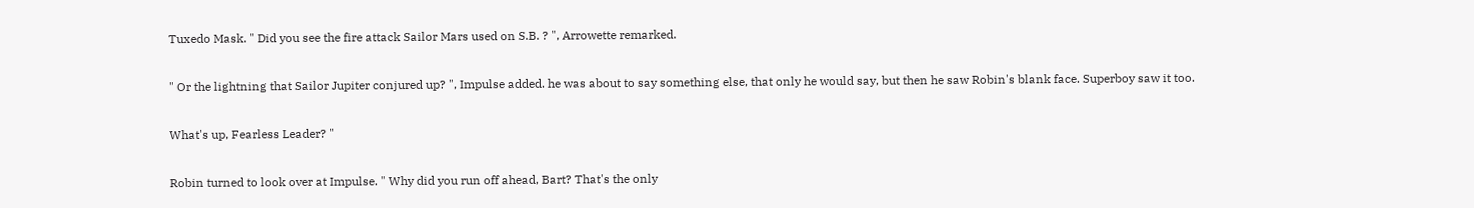Tuxedo Mask. " Did you see the fire attack Sailor Mars used on S.B. ? ", Arrowette remarked.

" Or the lightning that Sailor Jupiter conjured up? ", Impulse added. he was about to say something else, that only he would say, but then he saw Robin's blank face. Superboy saw it too.

What's up, Fearless Leader? "

Robin turned to look over at Impulse. " Why did you run off ahead, Bart? That's the only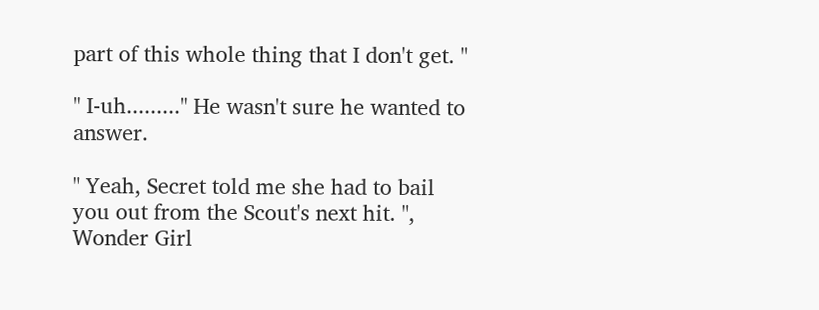part of this whole thing that I don't get. "

" I-uh........." He wasn't sure he wanted to answer.

" Yeah, Secret told me she had to bail you out from the Scout's next hit. ", Wonder Girl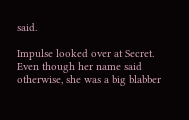said.

Impulse looked over at Secret. Even though her name said otherwise, she was a big blabber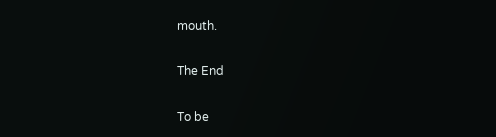mouth.

The End

To be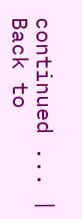continued ... | Back to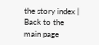the story index | Back to the main page